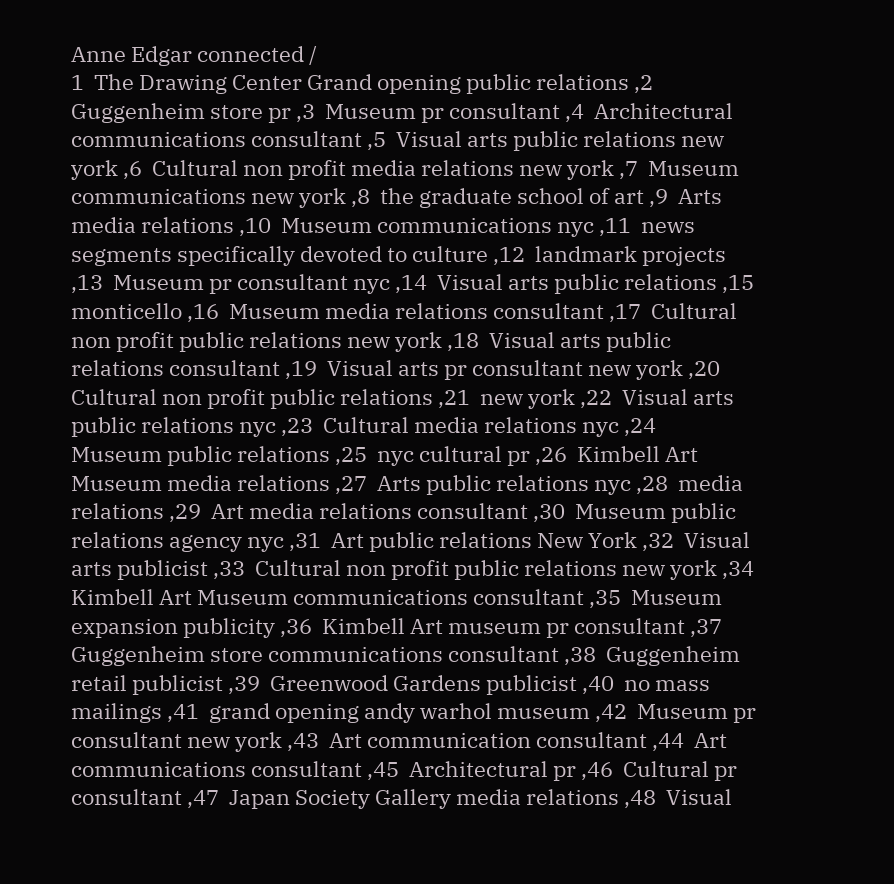Anne Edgar connected /
1  The Drawing Center Grand opening public relations ,2  Guggenheim store pr ,3  Museum pr consultant ,4  Architectural communications consultant ,5  Visual arts public relations new york ,6  Cultural non profit media relations new york ,7  Museum communications new york ,8  the graduate school of art ,9  Arts media relations ,10  Museum communications nyc ,11  news segments specifically devoted to culture ,12  landmark projects ,13  Museum pr consultant nyc ,14  Visual arts public relations ,15  monticello ,16  Museum media relations consultant ,17  Cultural non profit public relations new york ,18  Visual arts public relations consultant ,19  Visual arts pr consultant new york ,20  Cultural non profit public relations ,21  new york ,22  Visual arts public relations nyc ,23  Cultural media relations nyc ,24  Museum public relations ,25  nyc cultural pr ,26  Kimbell Art Museum media relations ,27  Arts public relations nyc ,28  media relations ,29  Art media relations consultant ,30  Museum public relations agency nyc ,31  Art public relations New York ,32  Visual arts publicist ,33  Cultural non profit public relations new york ,34  Kimbell Art Museum communications consultant ,35  Museum expansion publicity ,36  Kimbell Art museum pr consultant ,37  Guggenheim store communications consultant ,38  Guggenheim retail publicist ,39  Greenwood Gardens publicist ,40  no mass mailings ,41  grand opening andy warhol museum ,42  Museum pr consultant new york ,43  Art communication consultant ,44  Art communications consultant ,45  Architectural pr ,46  Cultural pr consultant ,47  Japan Society Gallery media relations ,48  Visual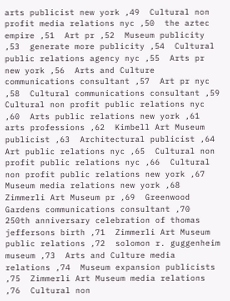arts publicist new york ,49  Cultural non profit media relations nyc ,50  the aztec empire ,51  Art pr ,52  Museum publicity ,53  generate more publicity ,54  Cultural public relations agency nyc ,55  Arts pr new york ,56  Arts and Culture communications consultant ,57  Art pr nyc ,58  Cultural communications consultant ,59  Cultural non profit public relations nyc ,60  Arts public relations new york ,61  arts professions ,62  Kimbell Art Museum publicist ,63  Architectural publicist ,64  Art public relations nyc ,65  Cultural non profit public relations nyc ,66  Cultural non profit public relations new york ,67  Museum media relations new york ,68  Zimmerli Art Museum pr ,69  Greenwood Gardens communications consultant ,70  250th anniversary celebration of thomas jeffersons birth ,71  Zimmerli Art Museum public relations ,72  solomon r. guggenheim museum ,73  Arts and Culture media relations ,74  Museum expansion publicists ,75  Zimmerli Art Museum media relations ,76  Cultural non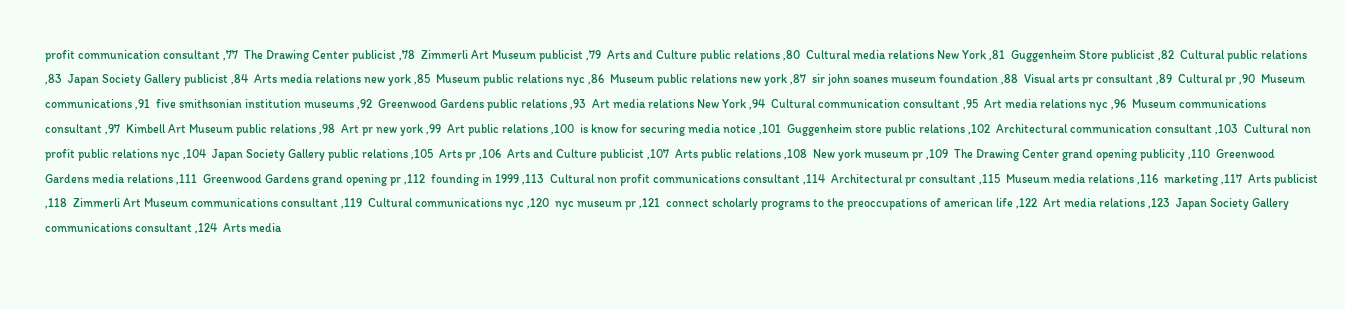profit communication consultant ,77  The Drawing Center publicist ,78  Zimmerli Art Museum publicist ,79  Arts and Culture public relations ,80  Cultural media relations New York ,81  Guggenheim Store publicist ,82  Cultural public relations ,83  Japan Society Gallery publicist ,84  Arts media relations new york ,85  Museum public relations nyc ,86  Museum public relations new york ,87  sir john soanes museum foundation ,88  Visual arts pr consultant ,89  Cultural pr ,90  Museum communications ,91  five smithsonian institution museums ,92  Greenwood Gardens public relations ,93  Art media relations New York ,94  Cultural communication consultant ,95  Art media relations nyc ,96  Museum communications consultant ,97  Kimbell Art Museum public relations ,98  Art pr new york ,99  Art public relations ,100  is know for securing media notice ,101  Guggenheim store public relations ,102  Architectural communication consultant ,103  Cultural non profit public relations nyc ,104  Japan Society Gallery public relations ,105  Arts pr ,106  Arts and Culture publicist ,107  Arts public relations ,108  New york museum pr ,109  The Drawing Center grand opening publicity ,110  Greenwood Gardens media relations ,111  Greenwood Gardens grand opening pr ,112  founding in 1999 ,113  Cultural non profit communications consultant ,114  Architectural pr consultant ,115  Museum media relations ,116  marketing ,117  Arts publicist ,118  Zimmerli Art Museum communications consultant ,119  Cultural communications nyc ,120  nyc museum pr ,121  connect scholarly programs to the preoccupations of american life ,122  Art media relations ,123  Japan Society Gallery communications consultant ,124  Arts media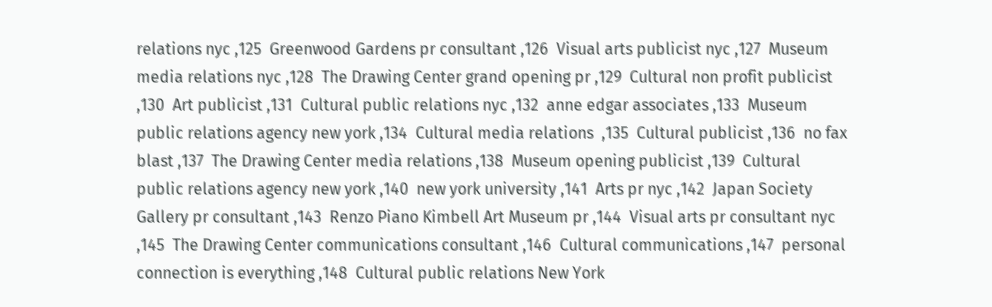relations nyc ,125  Greenwood Gardens pr consultant ,126  Visual arts publicist nyc ,127  Museum media relations nyc ,128  The Drawing Center grand opening pr ,129  Cultural non profit publicist ,130  Art publicist ,131  Cultural public relations nyc ,132  anne edgar associates ,133  Museum public relations agency new york ,134  Cultural media relations  ,135  Cultural publicist ,136  no fax blast ,137  The Drawing Center media relations ,138  Museum opening publicist ,139  Cultural public relations agency new york ,140  new york university ,141  Arts pr nyc ,142  Japan Society Gallery pr consultant ,143  Renzo Piano Kimbell Art Museum pr ,144  Visual arts pr consultant nyc ,145  The Drawing Center communications consultant ,146  Cultural communications ,147  personal connection is everything ,148  Cultural public relations New York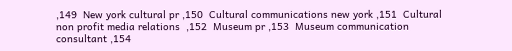,149  New york cultural pr ,150  Cultural communications new york ,151  Cultural non profit media relations  ,152  Museum pr ,153  Museum communication consultant ,154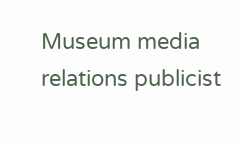Museum media relations publicist